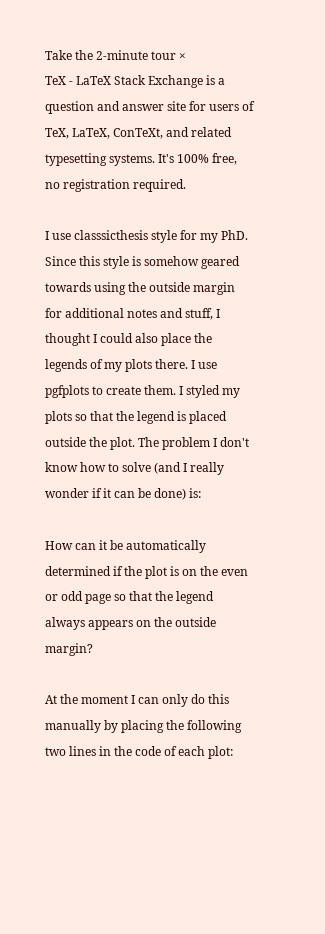Take the 2-minute tour ×
TeX - LaTeX Stack Exchange is a question and answer site for users of TeX, LaTeX, ConTeXt, and related typesetting systems. It's 100% free, no registration required.

I use classsicthesis style for my PhD. Since this style is somehow geared towards using the outside margin for additional notes and stuff, I thought I could also place the legends of my plots there. I use pgfplots to create them. I styled my plots so that the legend is placed outside the plot. The problem I don't know how to solve (and I really wonder if it can be done) is:

How can it be automatically determined if the plot is on the even or odd page so that the legend always appears on the outside margin?

At the moment I can only do this manually by placing the following two lines in the code of each plot: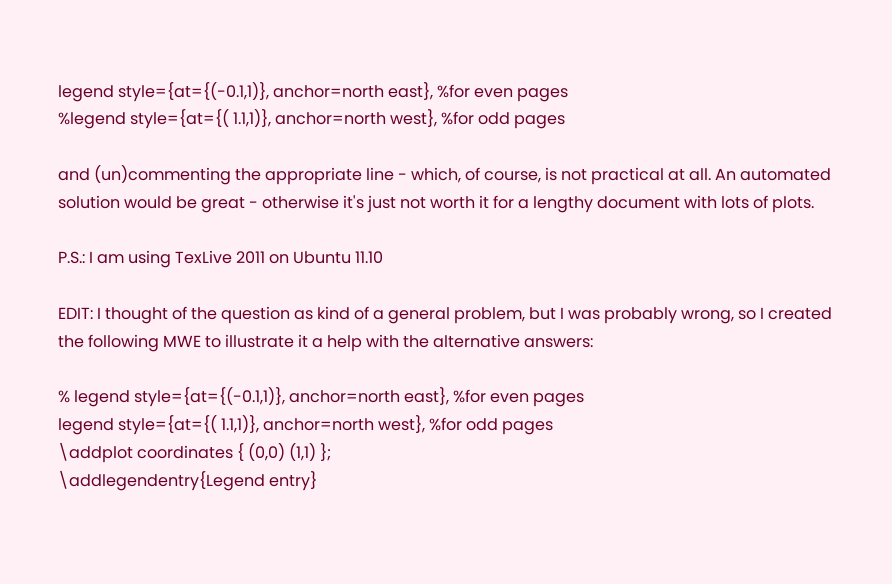legend style={at={(-0.1,1)}, anchor=north east}, %for even pages
%legend style={at={( 1.1,1)}, anchor=north west}, %for odd pages

and (un)commenting the appropriate line - which, of course, is not practical at all. An automated solution would be great - otherwise it's just not worth it for a lengthy document with lots of plots.

P.S.: I am using TexLive 2011 on Ubuntu 11.10

EDIT: I thought of the question as kind of a general problem, but I was probably wrong, so I created the following MWE to illustrate it a help with the alternative answers:

% legend style={at={(-0.1,1)}, anchor=north east}, %for even pages
legend style={at={( 1.1,1)}, anchor=north west}, %for odd pages
\addplot coordinates { (0,0) (1,1) };
\addlegendentry{Legend entry}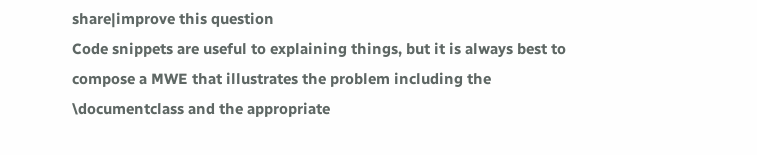share|improve this question
Code snippets are useful to explaining things, but it is always best to compose a MWE that illustrates the problem including the \documentclass and the appropriate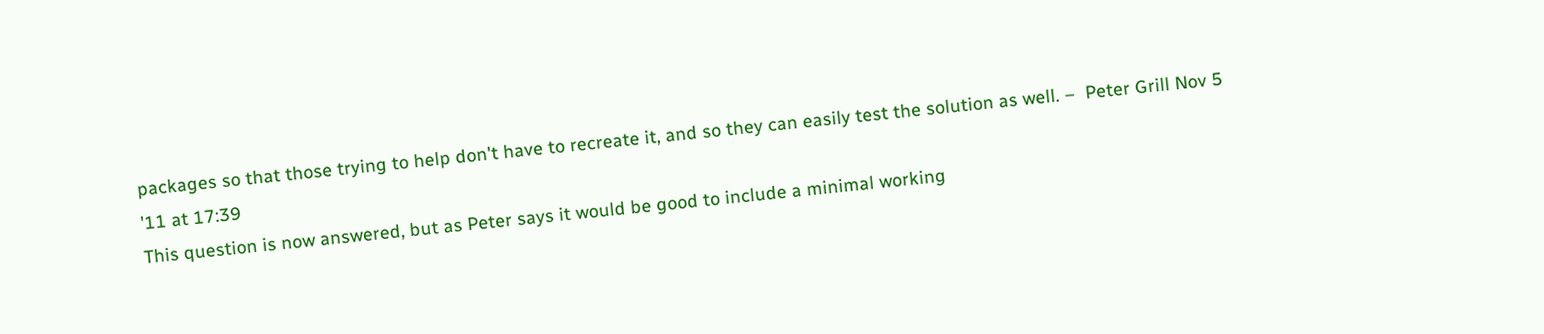packages so that those trying to help don't have to recreate it, and so they can easily test the solution as well. –  Peter Grill Nov 5 '11 at 17:39
This question is now answered, but as Peter says it would be good to include a minimal working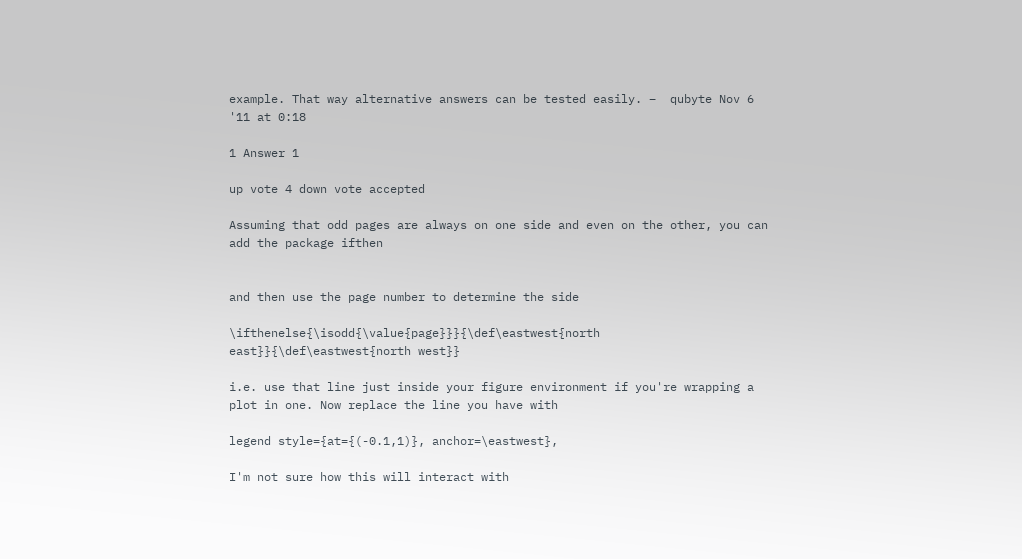example. That way alternative answers can be tested easily. –  qubyte Nov 6 '11 at 0:18

1 Answer 1

up vote 4 down vote accepted

Assuming that odd pages are always on one side and even on the other, you can add the package ifthen


and then use the page number to determine the side

\ifthenelse{\isodd{\value{page}}}{\def\eastwest{north east}}{\def\eastwest{north west}}

i.e. use that line just inside your figure environment if you're wrapping a plot in one. Now replace the line you have with

legend style={at={(-0.1,1)}, anchor=\eastwest},

I'm not sure how this will interact with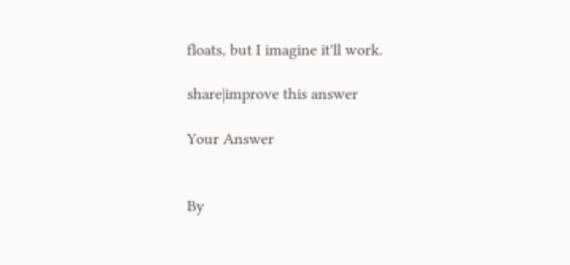floats, but I imagine it'll work.

share|improve this answer

Your Answer


By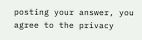posting your answer, you agree to the privacy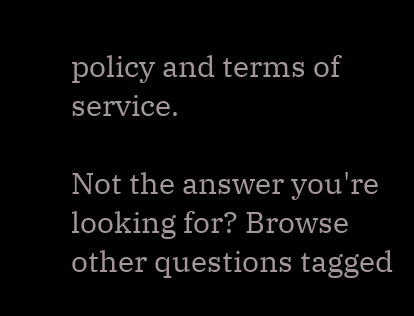policy and terms of service.

Not the answer you're looking for? Browse other questions tagged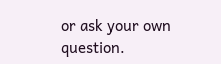or ask your own question.